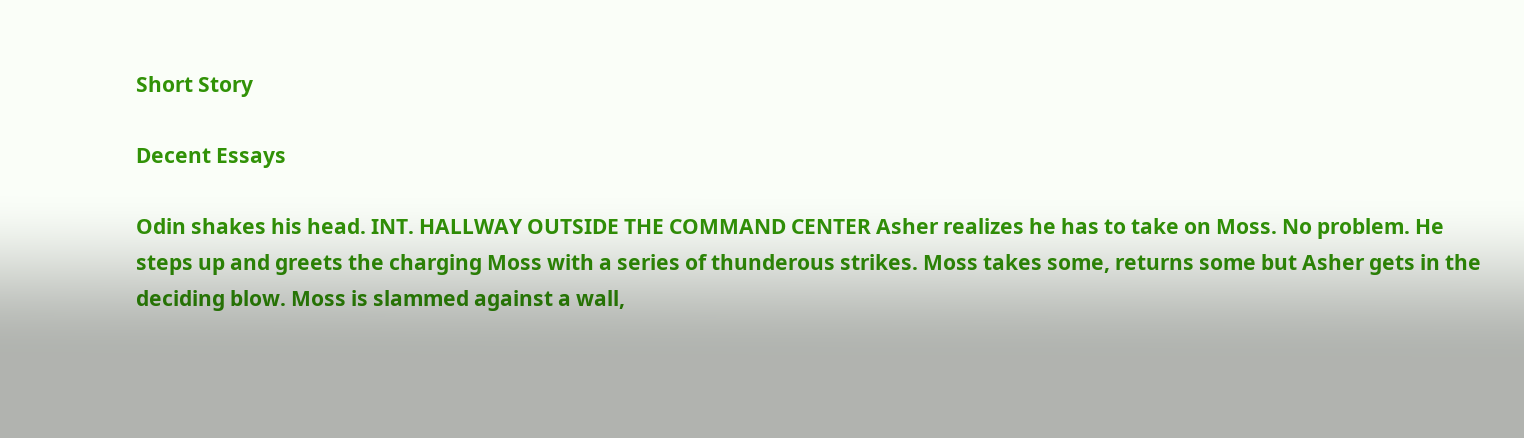Short Story

Decent Essays

Odin shakes his head. INT. HALLWAY OUTSIDE THE COMMAND CENTER Asher realizes he has to take on Moss. No problem. He steps up and greets the charging Moss with a series of thunderous strikes. Moss takes some, returns some but Asher gets in the deciding blow. Moss is slammed against a wall,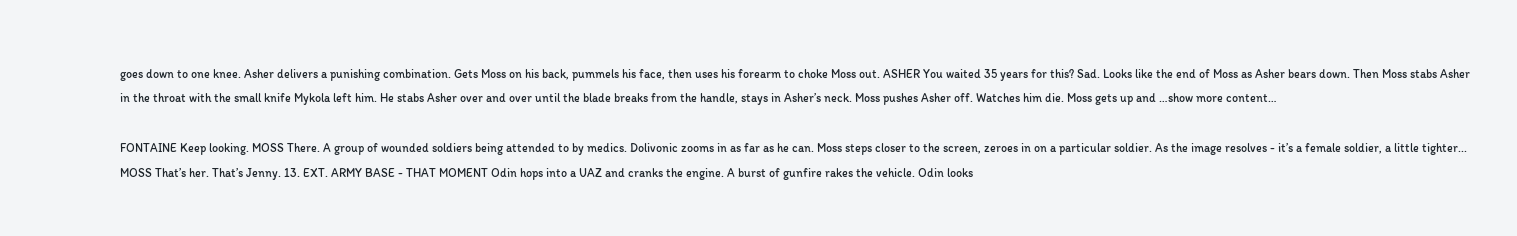goes down to one knee. Asher delivers a punishing combination. Gets Moss on his back, pummels his face, then uses his forearm to choke Moss out. ASHER You waited 35 years for this? Sad. Looks like the end of Moss as Asher bears down. Then Moss stabs Asher in the throat with the small knife Mykola left him. He stabs Asher over and over until the blade breaks from the handle, stays in Asher’s neck. Moss pushes Asher off. Watches him die. Moss gets up and …show more content…

FONTAINE Keep looking. MOSS There. A group of wounded soldiers being attended to by medics. Dolivonic zooms in as far as he can. Moss steps closer to the screen, zeroes in on a particular soldier. As the image resolves - it’s a female soldier, a little tighter... MOSS That’s her. That’s Jenny. 13. EXT. ARMY BASE - THAT MOMENT Odin hops into a UAZ and cranks the engine. A burst of gunfire rakes the vehicle. Odin looks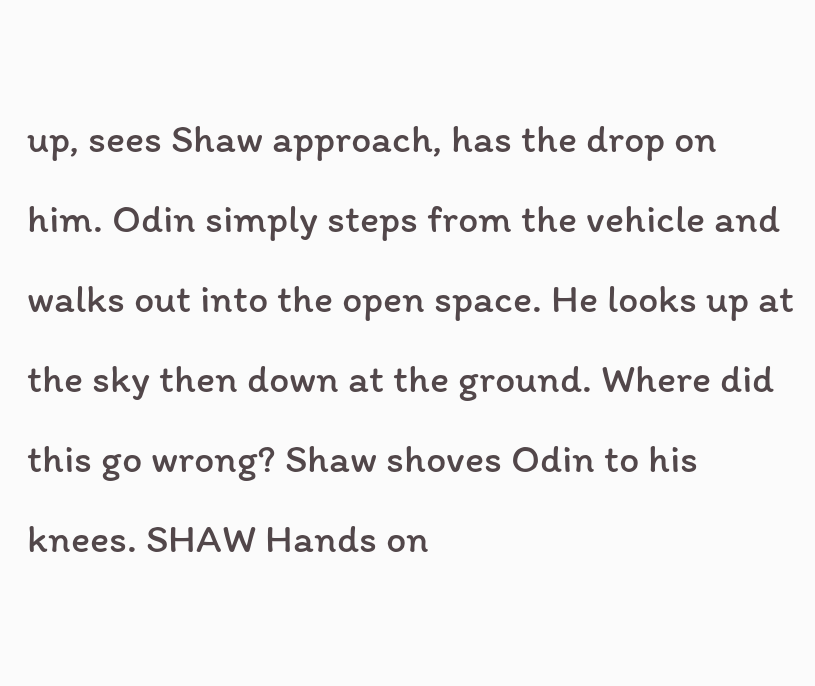up, sees Shaw approach, has the drop on him. Odin simply steps from the vehicle and walks out into the open space. He looks up at the sky then down at the ground. Where did this go wrong? Shaw shoves Odin to his knees. SHAW Hands on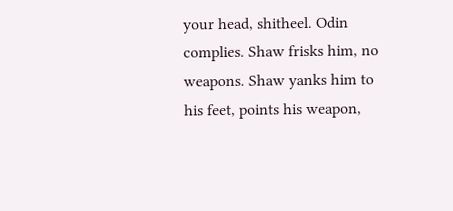your head, shitheel. Odin complies. Shaw frisks him, no weapons. Shaw yanks him to his feet, points his weapon,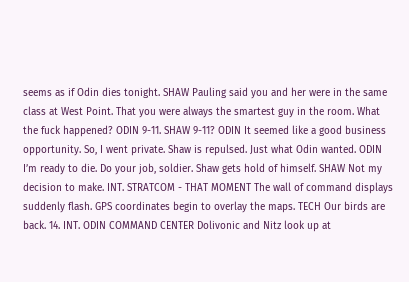seems as if Odin dies tonight. SHAW Pauling said you and her were in the same class at West Point. That you were always the smartest guy in the room. What the fuck happened? ODIN 9-11. SHAW 9-11? ODIN It seemed like a good business opportunity. So, I went private. Shaw is repulsed. Just what Odin wanted. ODIN I’m ready to die. Do your job, soldier. Shaw gets hold of himself. SHAW Not my decision to make. INT. STRATCOM - THAT MOMENT The wall of command displays suddenly flash. GPS coordinates begin to overlay the maps. TECH Our birds are back. 14. INT. ODIN COMMAND CENTER Dolivonic and Nitz look up at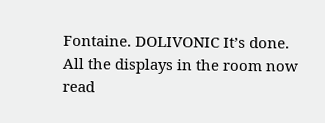Fontaine. DOLIVONIC It’s done. All the displays in the room now read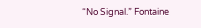“No Signal.” Fontaine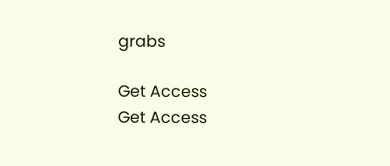grabs

Get Access
Get Access